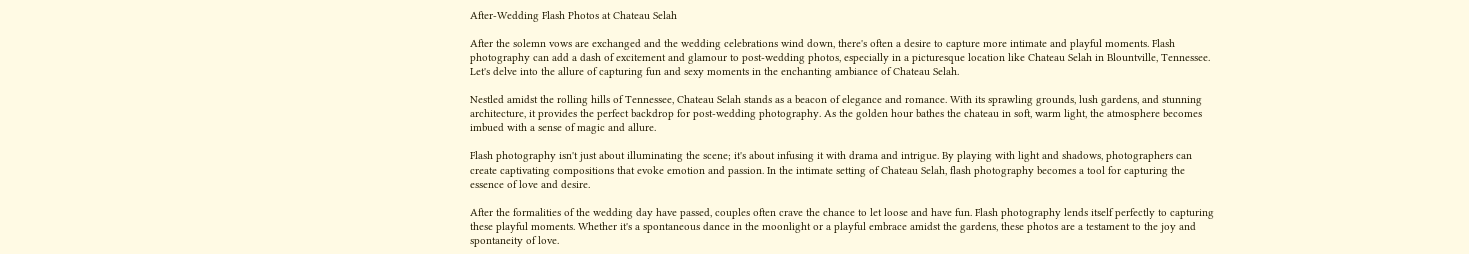After-Wedding Flash Photos at Chateau Selah

After the solemn vows are exchanged and the wedding celebrations wind down, there's often a desire to capture more intimate and playful moments. Flash photography can add a dash of excitement and glamour to post-wedding photos, especially in a picturesque location like Chateau Selah in Blountville, Tennessee. Let's delve into the allure of capturing fun and sexy moments in the enchanting ambiance of Chateau Selah.

Nestled amidst the rolling hills of Tennessee, Chateau Selah stands as a beacon of elegance and romance. With its sprawling grounds, lush gardens, and stunning architecture, it provides the perfect backdrop for post-wedding photography. As the golden hour bathes the chateau in soft, warm light, the atmosphere becomes imbued with a sense of magic and allure.

Flash photography isn't just about illuminating the scene; it's about infusing it with drama and intrigue. By playing with light and shadows, photographers can create captivating compositions that evoke emotion and passion. In the intimate setting of Chateau Selah, flash photography becomes a tool for capturing the essence of love and desire.

After the formalities of the wedding day have passed, couples often crave the chance to let loose and have fun. Flash photography lends itself perfectly to capturing these playful moments. Whether it's a spontaneous dance in the moonlight or a playful embrace amidst the gardens, these photos are a testament to the joy and spontaneity of love.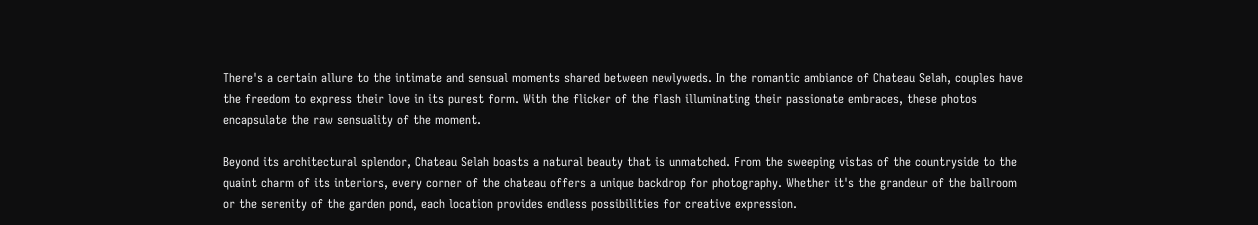There's a certain allure to the intimate and sensual moments shared between newlyweds. In the romantic ambiance of Chateau Selah, couples have the freedom to express their love in its purest form. With the flicker of the flash illuminating their passionate embraces, these photos encapsulate the raw sensuality of the moment.

Beyond its architectural splendor, Chateau Selah boasts a natural beauty that is unmatched. From the sweeping vistas of the countryside to the quaint charm of its interiors, every corner of the chateau offers a unique backdrop for photography. Whether it's the grandeur of the ballroom or the serenity of the garden pond, each location provides endless possibilities for creative expression.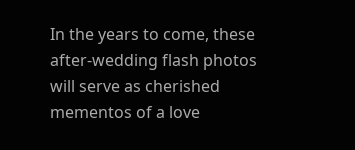In the years to come, these after-wedding flash photos will serve as cherished mementos of a love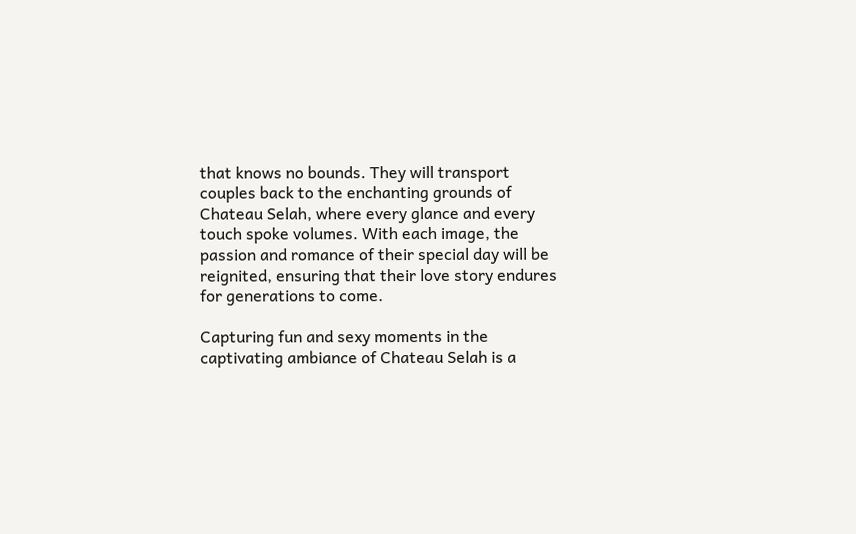that knows no bounds. They will transport couples back to the enchanting grounds of Chateau Selah, where every glance and every touch spoke volumes. With each image, the passion and romance of their special day will be reignited, ensuring that their love story endures for generations to come.

Capturing fun and sexy moments in the captivating ambiance of Chateau Selah is a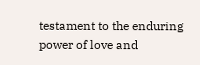testament to the enduring power of love and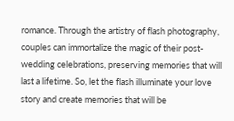romance. Through the artistry of flash photography, couples can immortalize the magic of their post-wedding celebrations, preserving memories that will last a lifetime. So, let the flash illuminate your love story and create memories that will be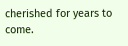cherished for years to come.